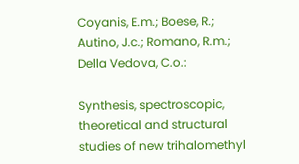Coyanis, E.m.; Boese, R.; Autino, J.c.; Romano, R.m.; Della Vedova, C.o.:

Synthesis, spectroscopic, theoretical and structural studies of new trihalomethyl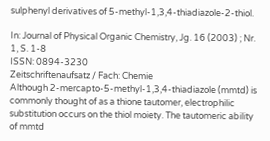sulphenyl derivatives of 5-methyl-1,3,4-thiadiazole-2-thiol.

In: Journal of Physical Organic Chemistry, Jg. 16 (2003) ; Nr. 1, S. 1-8
ISSN: 0894-3230
Zeitschriftenaufsatz / Fach: Chemie
Although 2-mercapto-5-methyl-1,3,4-thiadiazole (mmtd) is commonly thought of as a thione tautomer, electrophilic substitution occurs on the thiol moiety. The tautomeric ability of mmtd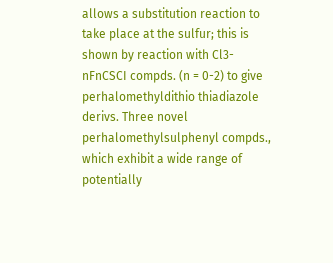allows a substitution reaction to take place at the sulfur; this is shown by reaction with Cl3-nFnCSCI compds. (n = 0-2) to give perhalomethyldithio thiadiazole derivs. Three novel perhalomethylsulphenyl compds., which exhibit a wide range of potentially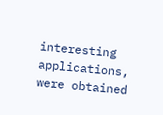interesting applications, were obtained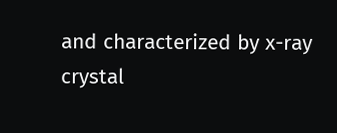and characterized by x-ray crystal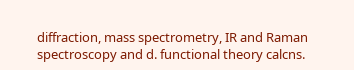diffraction, mass spectrometry, IR and Raman spectroscopy and d. functional theory calcns.